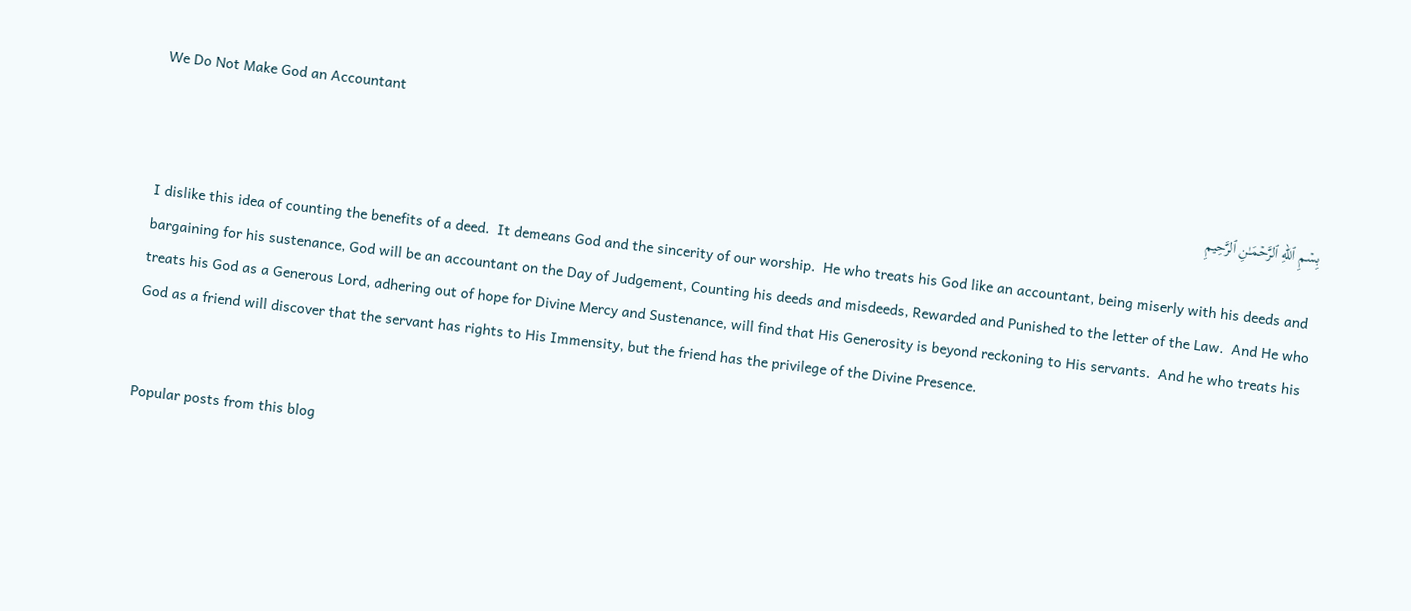We Do Not Make God an Accountant

بِسۡمِ ٱللهِ ٱلرَّحۡمَـٰنِ ٱلرَّحِيمِ

I dislike this idea of counting the benefits of a deed.  It demeans God and the sincerity of our worship.  He who treats his God like an accountant, being miserly with his deeds and bargaining for his sustenance, God will be an accountant on the Day of Judgement, Counting his deeds and misdeeds, Rewarded and Punished to the letter of the Law.  And He who treats his God as a Generous Lord, adhering out of hope for Divine Mercy and Sustenance, will find that His Generosity is beyond reckoning to His servants.  And he who treats his God as a friend will discover that the servant has rights to His Immensity, but the friend has the privilege of the Divine Presence.


Popular posts from this blog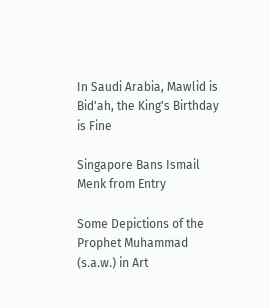In Saudi Arabia, Mawlid is Bid'ah, the King's Birthday is Fine

Singapore Bans Ismail Menk from Entry

Some Depictions of the Prophet Muhammad (s.a.w.) in Art